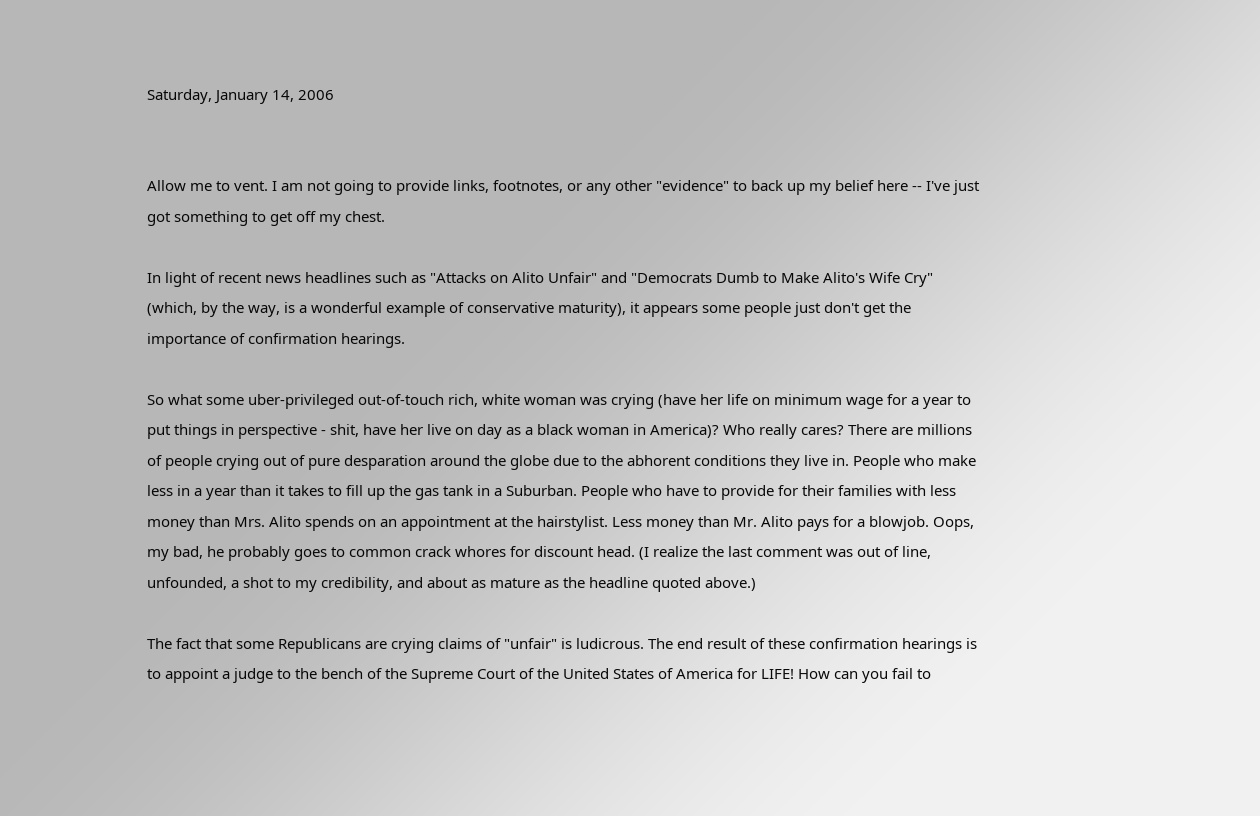Saturday, January 14, 2006


Allow me to vent. I am not going to provide links, footnotes, or any other "evidence" to back up my belief here -- I've just got something to get off my chest.

In light of recent news headlines such as "Attacks on Alito Unfair" and "Democrats Dumb to Make Alito's Wife Cry" (which, by the way, is a wonderful example of conservative maturity), it appears some people just don't get the importance of confirmation hearings.

So what some uber-privileged out-of-touch rich, white woman was crying (have her life on minimum wage for a year to put things in perspective - shit, have her live on day as a black woman in America)? Who really cares? There are millions of people crying out of pure desparation around the globe due to the abhorent conditions they live in. People who make less in a year than it takes to fill up the gas tank in a Suburban. People who have to provide for their families with less money than Mrs. Alito spends on an appointment at the hairstylist. Less money than Mr. Alito pays for a blowjob. Oops, my bad, he probably goes to common crack whores for discount head. (I realize the last comment was out of line, unfounded, a shot to my credibility, and about as mature as the headline quoted above.)

The fact that some Republicans are crying claims of "unfair" is ludicrous. The end result of these confirmation hearings is to appoint a judge to the bench of the Supreme Court of the United States of America for LIFE! How can you fail to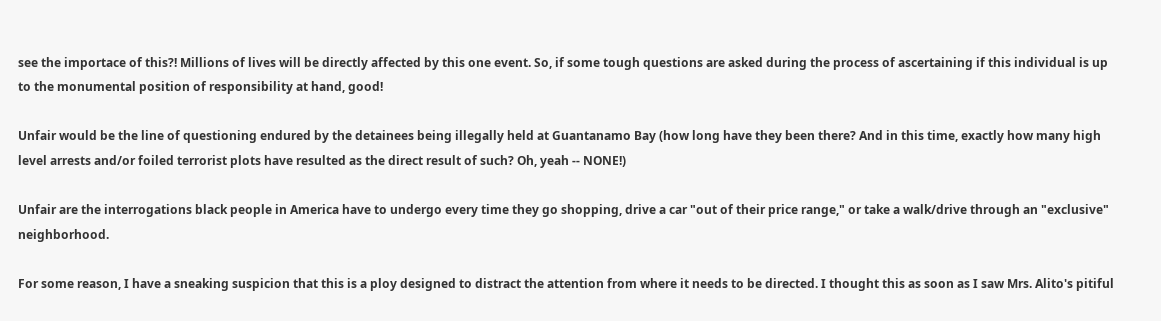see the importace of this?! Millions of lives will be directly affected by this one event. So, if some tough questions are asked during the process of ascertaining if this individual is up to the monumental position of responsibility at hand, good!

Unfair would be the line of questioning endured by the detainees being illegally held at Guantanamo Bay (how long have they been there? And in this time, exactly how many high level arrests and/or foiled terrorist plots have resulted as the direct result of such? Oh, yeah -- NONE!)

Unfair are the interrogations black people in America have to undergo every time they go shopping, drive a car "out of their price range," or take a walk/drive through an "exclusive" neighborhood.

For some reason, I have a sneaking suspicion that this is a ploy designed to distract the attention from where it needs to be directed. I thought this as soon as I saw Mrs. Alito's pitiful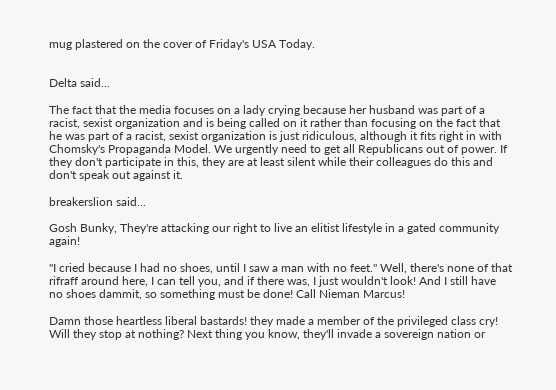mug plastered on the cover of Friday's USA Today.


Delta said...

The fact that the media focuses on a lady crying because her husband was part of a racist, sexist organization and is being called on it rather than focusing on the fact that he was part of a racist, sexist organization is just ridiculous, although it fits right in with Chomsky's Propaganda Model. We urgently need to get all Republicans out of power. If they don't participate in this, they are at least silent while their colleagues do this and don't speak out against it.

breakerslion said...

Gosh Bunky, They're attacking our right to live an elitist lifestyle in a gated community again!

"I cried because I had no shoes, until I saw a man with no feet." Well, there's none of that rifraff around here, I can tell you, and if there was, I just wouldn't look! And I still have no shoes dammit, so something must be done! Call Nieman Marcus!

Damn those heartless liberal bastards! they made a member of the privileged class cry! Will they stop at nothing? Next thing you know, they'll invade a sovereign nation or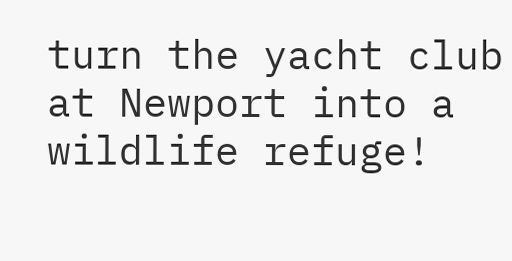turn the yacht club at Newport into a wildlife refuge!